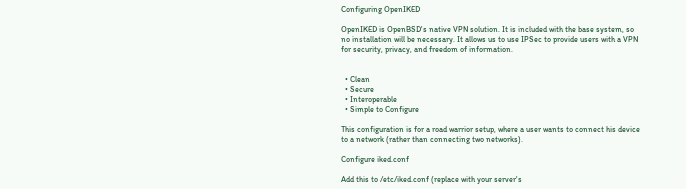Configuring OpenIKED

OpenIKED is OpenBSD's native VPN solution. It is included with the base system, so no installation will be necessary. It allows us to use IPSec to provide users with a VPN for security, privacy, and freedom of information.


  • Clean
  • Secure
  • Interoperable
  • Simple to Configure

This configuration is for a road warrior setup, where a user wants to connect his device to a network (rather than connecting two networks).

Configure iked.conf

Add this to /etc/iked.conf (replace with your server's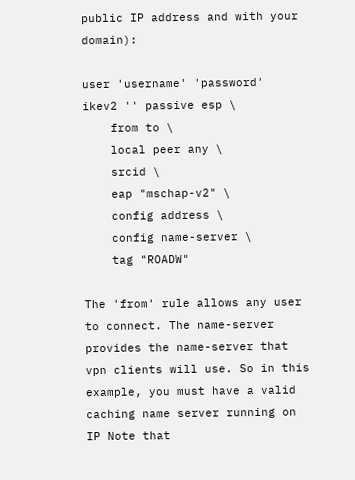public IP address and with your domain):

user 'username' 'password'
ikev2 '' passive esp \
    from to \
    local peer any \
    srcid \
    eap "mschap-v2" \
    config address \
    config name-server \
    tag "ROADW"

The 'from' rule allows any user to connect. The name-server provides the name-server that vpn clients will use. So in this example, you must have a valid caching name server running on IP Note that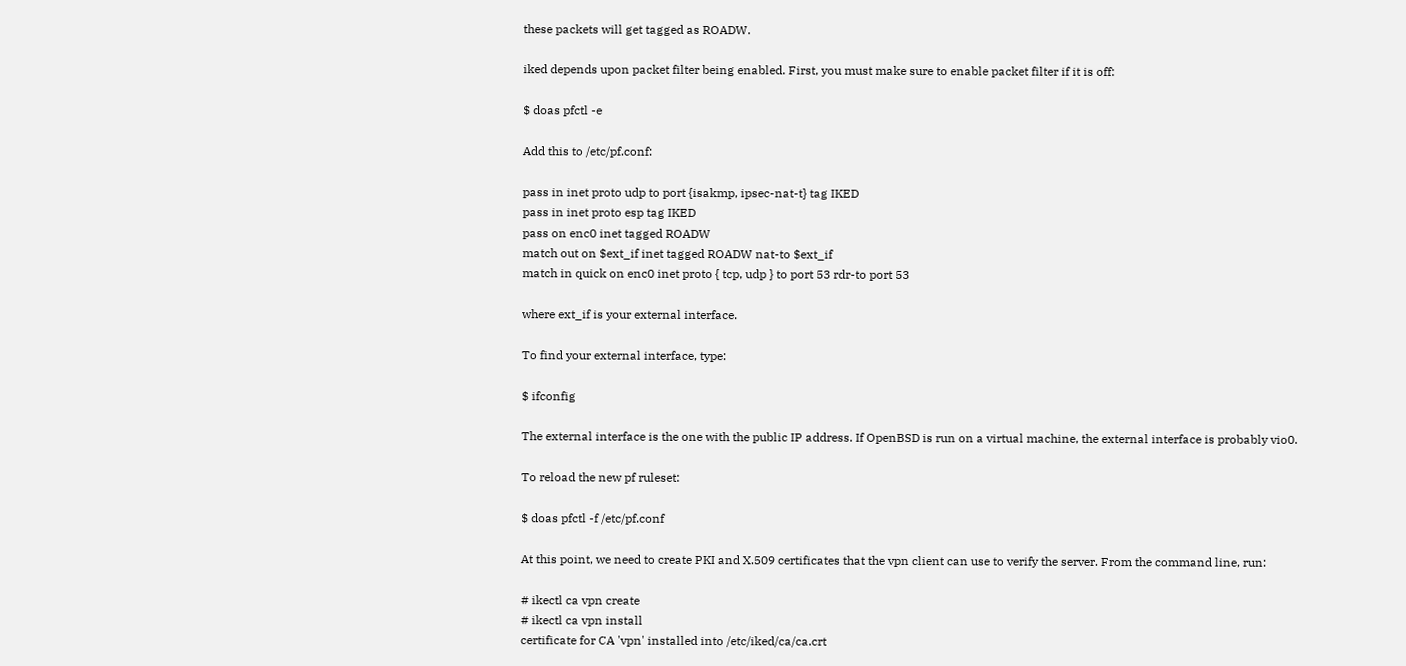these packets will get tagged as ROADW.

iked depends upon packet filter being enabled. First, you must make sure to enable packet filter if it is off:

$ doas pfctl -e

Add this to /etc/pf.conf:

pass in inet proto udp to port {isakmp, ipsec-nat-t} tag IKED
pass in inet proto esp tag IKED
pass on enc0 inet tagged ROADW
match out on $ext_if inet tagged ROADW nat-to $ext_if
match in quick on enc0 inet proto { tcp, udp } to port 53 rdr-to port 53

where ext_if is your external interface.

To find your external interface, type:

$ ifconfig

The external interface is the one with the public IP address. If OpenBSD is run on a virtual machine, the external interface is probably vio0.

To reload the new pf ruleset:

$ doas pfctl -f /etc/pf.conf

At this point, we need to create PKI and X.509 certificates that the vpn client can use to verify the server. From the command line, run:

# ikectl ca vpn create
# ikectl ca vpn install
certificate for CA 'vpn' installed into /etc/iked/ca/ca.crt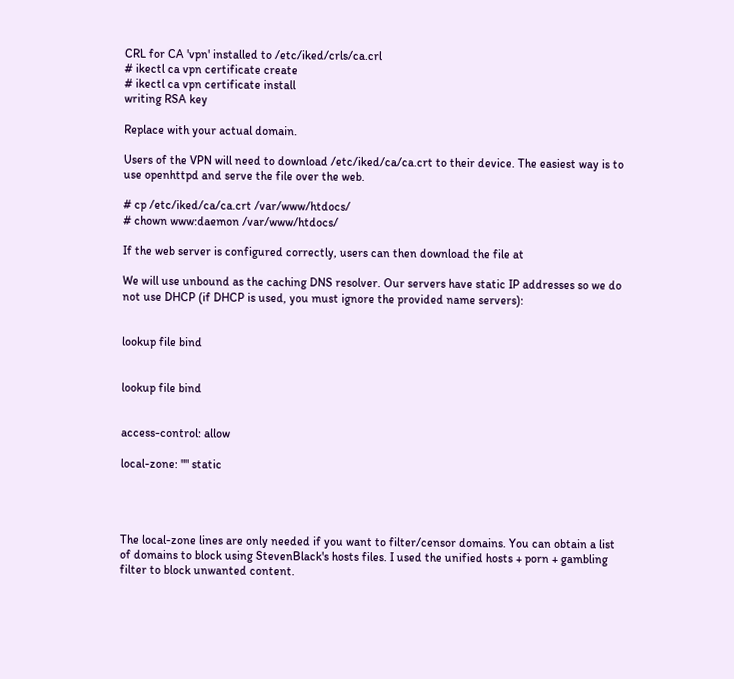CRL for CA 'vpn' installed to /etc/iked/crls/ca.crl
# ikectl ca vpn certificate create
# ikectl ca vpn certificate install
writing RSA key

Replace with your actual domain.

Users of the VPN will need to download /etc/iked/ca/ca.crt to their device. The easiest way is to use openhttpd and serve the file over the web.

# cp /etc/iked/ca/ca.crt /var/www/htdocs/
# chown www:daemon /var/www/htdocs/

If the web server is configured correctly, users can then download the file at

We will use unbound as the caching DNS resolver. Our servers have static IP addresses so we do not use DHCP (if DHCP is used, you must ignore the provided name servers):


lookup file bind


lookup file bind


access-control: allow

local-zone: "" static




The local-zone lines are only needed if you want to filter/censor domains. You can obtain a list of domains to block using StevenBlack's hosts files. I used the unified hosts + porn + gambling filter to block unwanted content.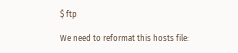$ ftp

We need to reformat this hosts file: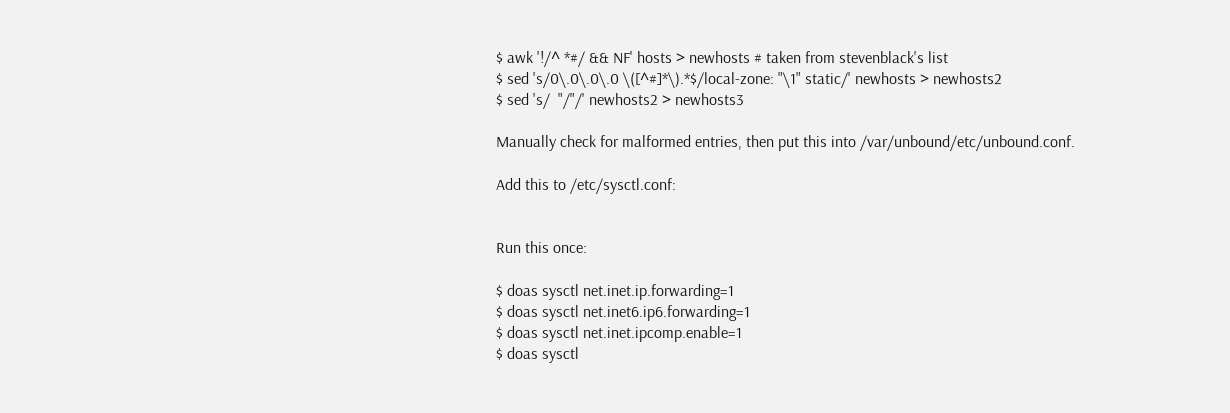$ awk '!/^ *#/ && NF' hosts > newhosts # taken from stevenblack's list
$ sed 's/0\.0\.0\.0 \([^#]*\).*$/local-zone: "\1" static/' newhosts > newhosts2
$ sed 's/  "/"/' newhosts2 > newhosts3

Manually check for malformed entries, then put this into /var/unbound/etc/unbound.conf.

Add this to /etc/sysctl.conf:


Run this once:

$ doas sysctl net.inet.ip.forwarding=1
$ doas sysctl net.inet6.ip6.forwarding=1
$ doas sysctl net.inet.ipcomp.enable=1
$ doas sysctl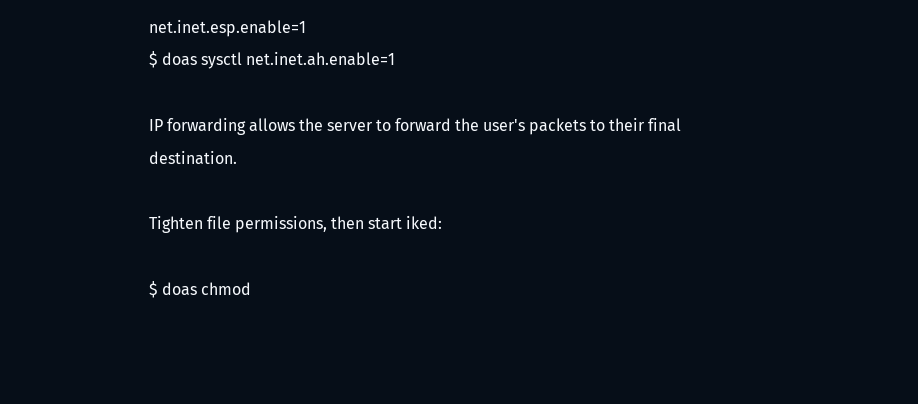net.inet.esp.enable=1
$ doas sysctl net.inet.ah.enable=1

IP forwarding allows the server to forward the user's packets to their final destination.

Tighten file permissions, then start iked:

$ doas chmod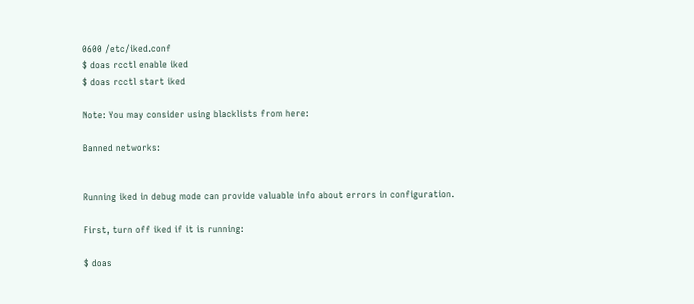0600 /etc/iked.conf
$ doas rcctl enable iked
$ doas rcctl start iked

Note: You may consider using blacklists from here:

Banned networks:


Running iked in debug mode can provide valuable info about errors in configuration.

First, turn off iked if it is running:

$ doas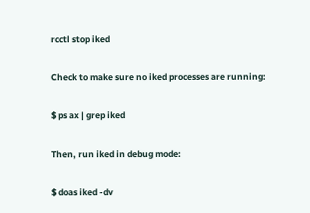rcctl stop iked

Check to make sure no iked processes are running:

$ ps ax | grep iked

Then, run iked in debug mode:

$ doas iked -dv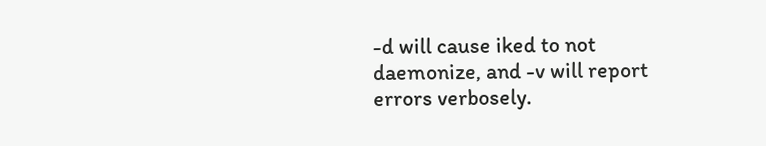-d will cause iked to not daemonize, and -v will report errors verbosely.